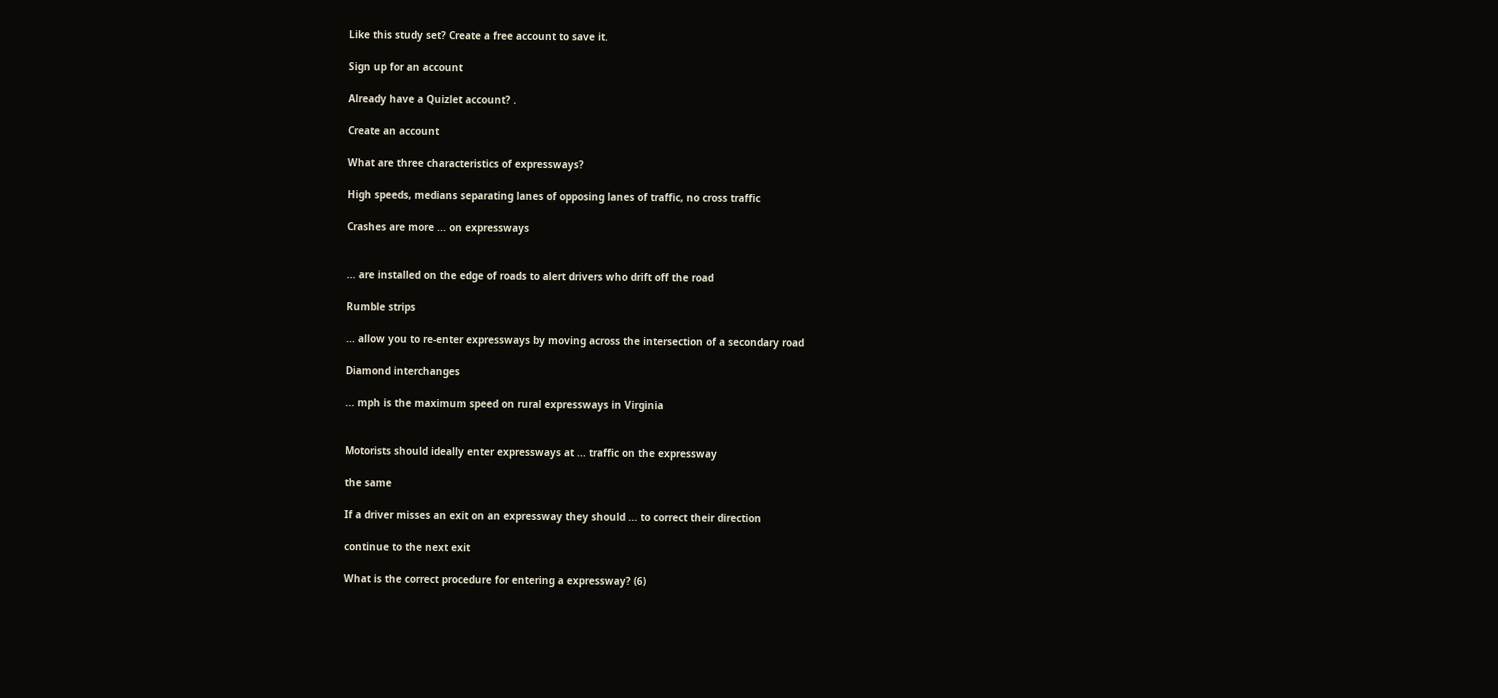Like this study set? Create a free account to save it.

Sign up for an account

Already have a Quizlet account? .

Create an account

What are three characteristics of expressways?

High speeds, medians separating lanes of opposing lanes of traffic, no cross traffic

Crashes are more ... on expressways


... are installed on the edge of roads to alert drivers who drift off the road

Rumble strips

... allow you to re-enter expressways by moving across the intersection of a secondary road

Diamond interchanges

... mph is the maximum speed on rural expressways in Virginia


Motorists should ideally enter expressways at ... traffic on the expressway

the same

If a driver misses an exit on an expressway they should ... to correct their direction

continue to the next exit

What is the correct procedure for entering a expressway? (6)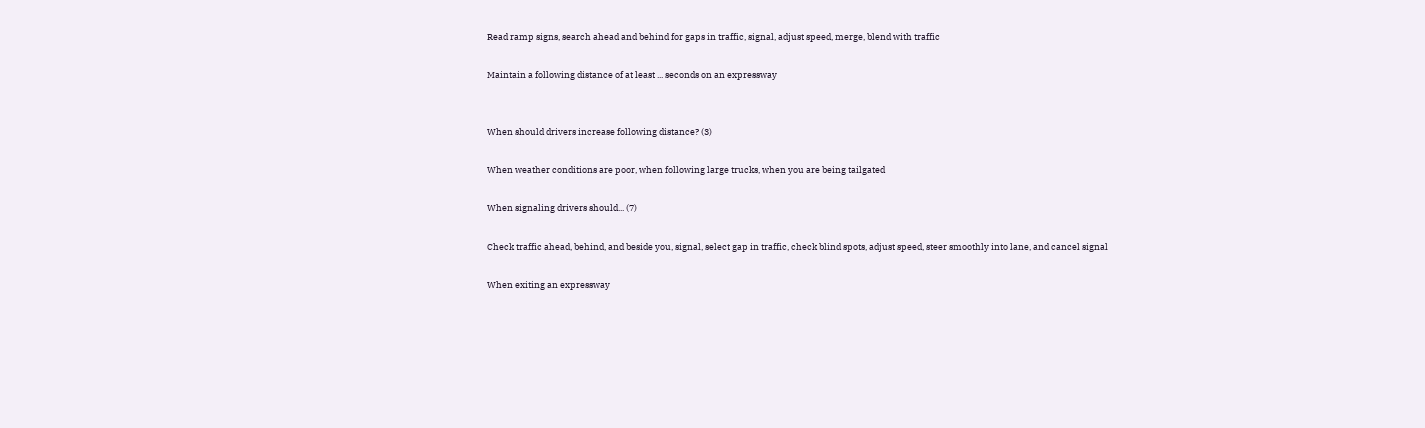Read ramp signs, search ahead and behind for gaps in traffic, signal, adjust speed, merge, blend with traffic

Maintain a following distance of at least ... seconds on an expressway


When should drivers increase following distance? (3)

When weather conditions are poor, when following large trucks, when you are being tailgated

When signaling drivers should... (7)

Check traffic ahead, behind, and beside you, signal, select gap in traffic, check blind spots, adjust speed, steer smoothly into lane, and cancel signal

When exiting an expressway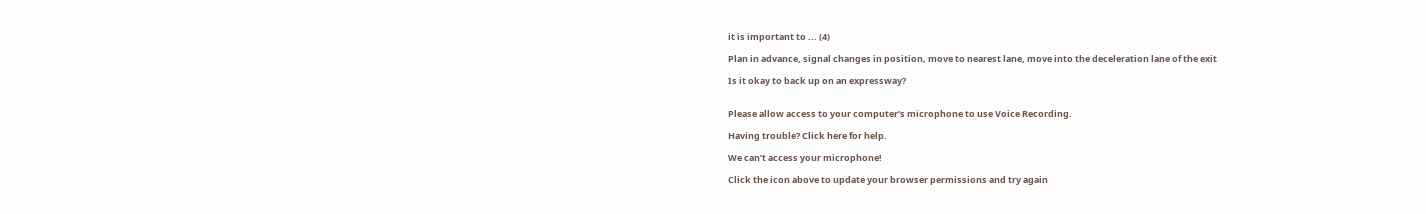it is important to ... (4)

Plan in advance, signal changes in position, move to nearest lane, move into the deceleration lane of the exit

Is it okay to back up on an expressway?


Please allow access to your computer’s microphone to use Voice Recording.

Having trouble? Click here for help.

We can’t access your microphone!

Click the icon above to update your browser permissions and try again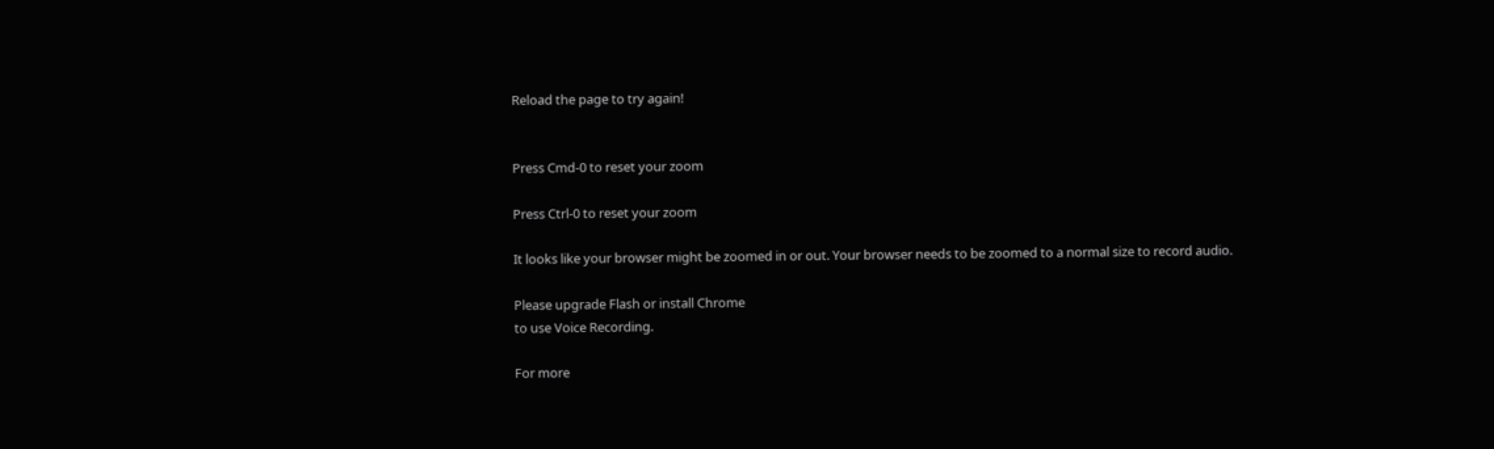Reload the page to try again!


Press Cmd-0 to reset your zoom

Press Ctrl-0 to reset your zoom

It looks like your browser might be zoomed in or out. Your browser needs to be zoomed to a normal size to record audio.

Please upgrade Flash or install Chrome
to use Voice Recording.

For more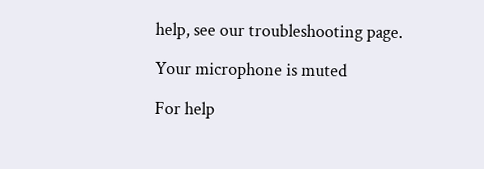help, see our troubleshooting page.

Your microphone is muted

For help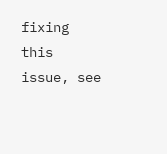fixing this issue, see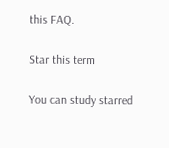this FAQ.

Star this term

You can study starred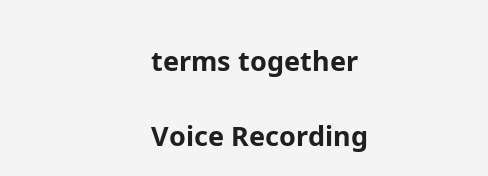terms together

Voice Recording